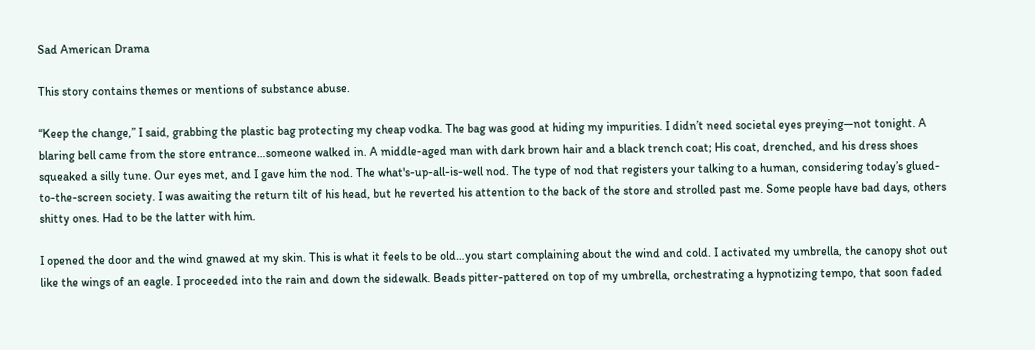Sad American Drama

This story contains themes or mentions of substance abuse.

“Keep the change,” I said, grabbing the plastic bag protecting my cheap vodka. The bag was good at hiding my impurities. I didn’t need societal eyes preying—not tonight. A blaring bell came from the store entrance…someone walked in. A middle-aged man with dark brown hair and a black trench coat; His coat, drenched, and his dress shoes squeaked a silly tune. Our eyes met, and I gave him the nod. The what's-up-all-is-well nod. The type of nod that registers your talking to a human, considering today’s glued-to-the-screen society. I was awaiting the return tilt of his head, but he reverted his attention to the back of the store and strolled past me. Some people have bad days, others shitty ones. Had to be the latter with him.

I opened the door and the wind gnawed at my skin. This is what it feels to be old…you start complaining about the wind and cold. I activated my umbrella, the canopy shot out like the wings of an eagle. I proceeded into the rain and down the sidewalk. Beads pitter-pattered on top of my umbrella, orchestrating a hypnotizing tempo, that soon faded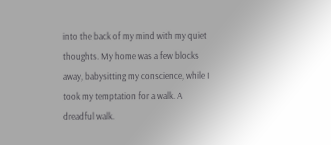into the back of my mind with my quiet thoughts. My home was a few blocks away, babysitting my conscience, while I took my temptation for a walk. A dreadful walk.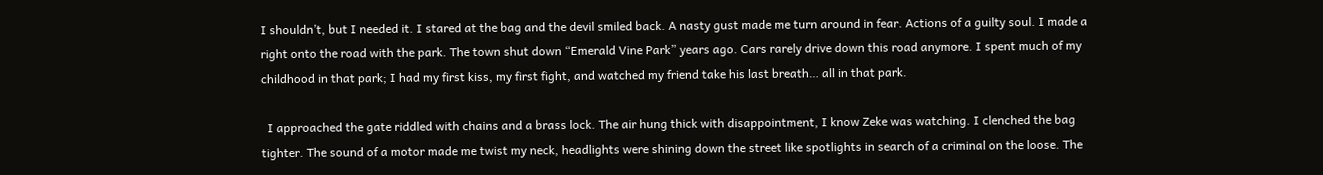I shouldn’t, but I needed it. I stared at the bag and the devil smiled back. A nasty gust made me turn around in fear. Actions of a guilty soul. I made a right onto the road with the park. The town shut down “Emerald Vine Park” years ago. Cars rarely drive down this road anymore. I spent much of my childhood in that park; I had my first kiss, my first fight, and watched my friend take his last breath… all in that park.

  I approached the gate riddled with chains and a brass lock. The air hung thick with disappointment, I know Zeke was watching. I clenched the bag tighter. The sound of a motor made me twist my neck, headlights were shining down the street like spotlights in search of a criminal on the loose. The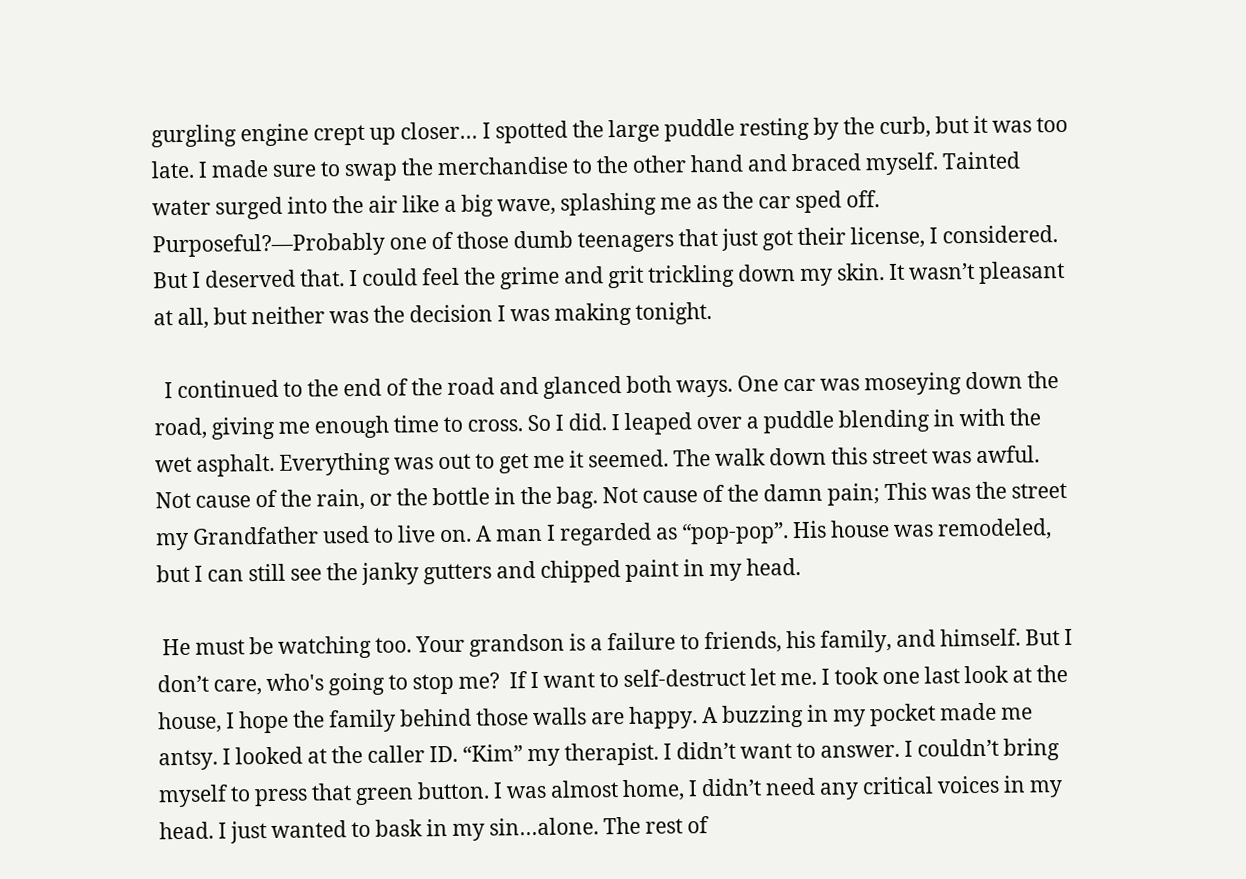gurgling engine crept up closer… I spotted the large puddle resting by the curb, but it was too late. I made sure to swap the merchandise to the other hand and braced myself. Tainted water surged into the air like a big wave, splashing me as the car sped off. Purposeful?—Probably one of those dumb teenagers that just got their license, I considered. But I deserved that. I could feel the grime and grit trickling down my skin. It wasn’t pleasant at all, but neither was the decision I was making tonight.

  I continued to the end of the road and glanced both ways. One car was moseying down the road, giving me enough time to cross. So I did. I leaped over a puddle blending in with the wet asphalt. Everything was out to get me it seemed. The walk down this street was awful. Not cause of the rain, or the bottle in the bag. Not cause of the damn pain; This was the street my Grandfather used to live on. A man I regarded as “pop-pop”. His house was remodeled, but I can still see the janky gutters and chipped paint in my head.

 He must be watching too. Your grandson is a failure to friends, his family, and himself. But I don’t care, who's going to stop me?  If I want to self-destruct let me. I took one last look at the house, I hope the family behind those walls are happy. A buzzing in my pocket made me antsy. I looked at the caller ID. “Kim” my therapist. I didn’t want to answer. I couldn’t bring myself to press that green button. I was almost home, I didn’t need any critical voices in my head. I just wanted to bask in my sin…alone. The rest of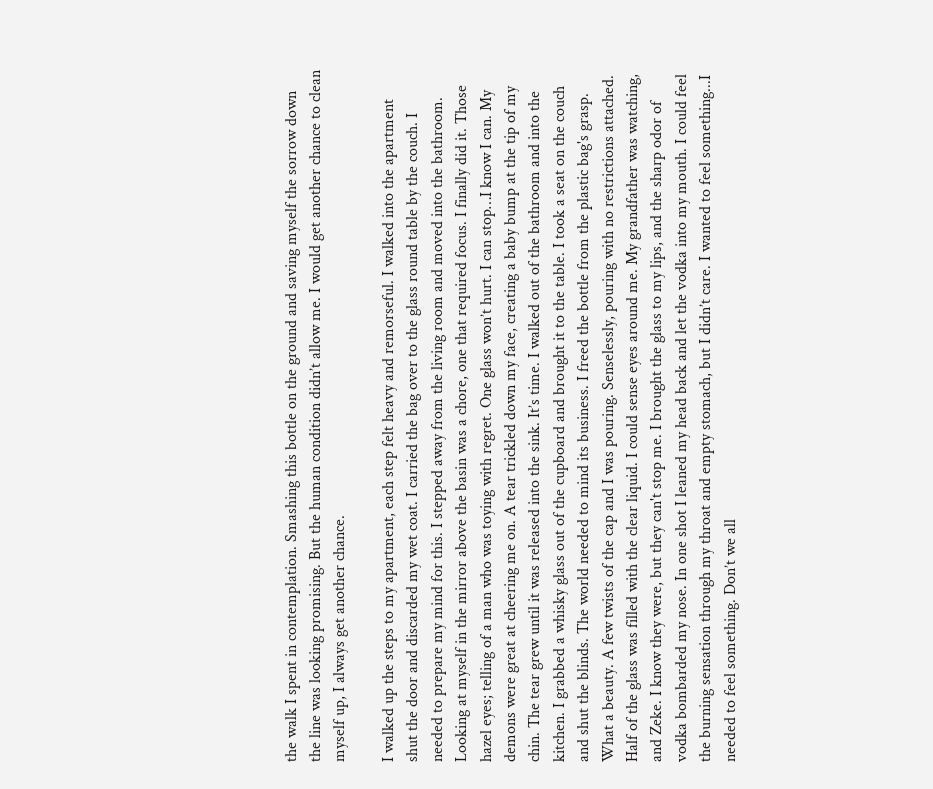the walk I spent in contemplation. Smashing this bottle on the ground and saving myself the sorrow down the line was looking promising. But the human condition didn’t allow me. I would get another chance to clean myself up, I always get another chance.

I walked up the steps to my apartment, each step felt heavy and remorseful. I walked into the apartment shut the door and discarded my wet coat. I carried the bag over to the glass round table by the couch. I needed to prepare my mind for this. I stepped away from the living room and moved into the bathroom. Looking at myself in the mirror above the basin was a chore, one that required focus. I finally did it. Those hazel eyes; telling of a man who was toying with regret. One glass won’t hurt. I can stop…I know I can. My demons were great at cheering me on. A tear trickled down my face, creating a baby bump at the tip of my chin. The tear grew until it was released into the sink. It’s time. I walked out of the bathroom and into the kitchen. I grabbed a whisky glass out of the cupboard and brought it to the table. I took a seat on the couch and shut the blinds. The world needed to mind its business. I freed the bottle from the plastic bag's grasp. What a beauty. A few twists of the cap and I was pouring. Senselessly, pouring with no restrictions attached. Half of the glass was filled with the clear liquid. I could sense eyes around me. My grandfather was watching, and Zeke. I know they were, but they can't stop me. I brought the glass to my lips, and the sharp odor of vodka bombarded my nose. In one shot I leaned my head back and let the vodka into my mouth. I could feel the burning sensation through my throat and empty stomach, but I didn’t care. I wanted to feel something...I needed to feel something. Don’t we all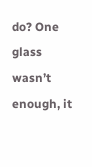do? One glass wasn’t enough, it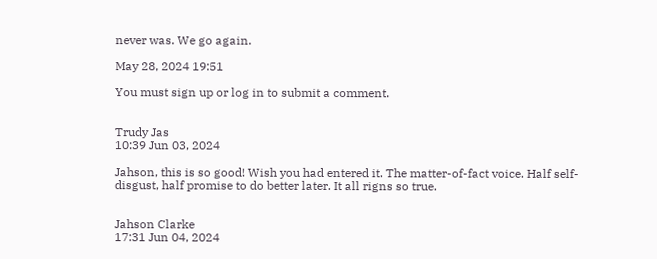never was. We go again.

May 28, 2024 19:51

You must sign up or log in to submit a comment.


Trudy Jas
10:39 Jun 03, 2024

Jahson, this is so good! Wish you had entered it. The matter-of-fact voice. Half self-disgust, half promise to do better later. It all rigns so true.


Jahson Clarke
17:31 Jun 04, 2024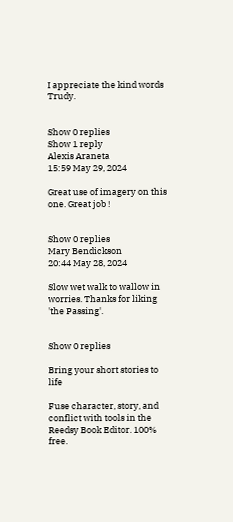I appreciate the kind words Trudy.


Show 0 replies
Show 1 reply
Alexis Araneta
15:59 May 29, 2024

Great use of imagery on this one. Great job !


Show 0 replies
Mary Bendickson
20:44 May 28, 2024

Slow wet walk to wallow in worries. Thanks for liking 'the Passing'.


Show 0 replies

Bring your short stories to life

Fuse character, story, and conflict with tools in the Reedsy Book Editor. 100% free.